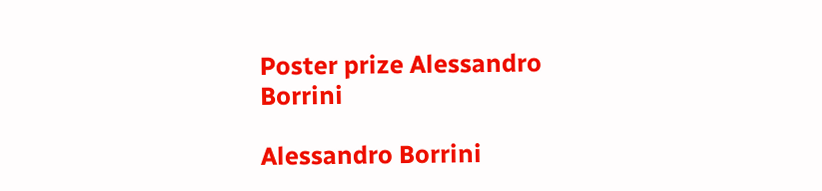Poster prize Alessandro Borrini

Alessandro Borrini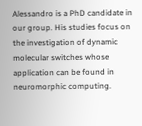Alessandro is a PhD candidate in our group. His studies focus on the investigation of dynamic molecular switches whose application can be found in neuromorphic computing.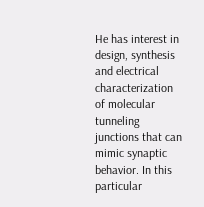He has interest in design, synthesis and electrical characterization of molecular tunneling junctions that can mimic synaptic behavior. In this particular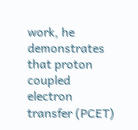work, he demonstrates that proton coupled electron transfer (PCET)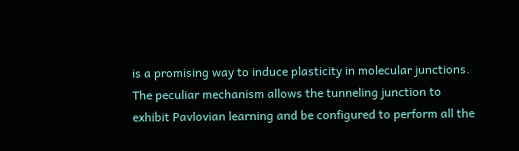is a promising way to induce plasticity in molecular junctions. The peculiar mechanism allows the tunneling junction to exhibit Pavlovian learning and be configured to perform all the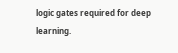logic gates required for deep learning.